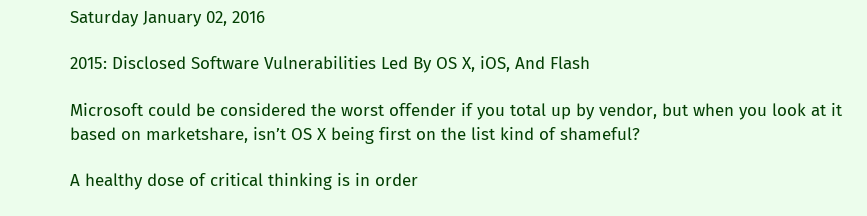Saturday January 02, 2016

2015: Disclosed Software Vulnerabilities Led By OS X, iOS, And Flash

Microsoft could be considered the worst offender if you total up by vendor, but when you look at it based on marketshare, isn’t OS X being first on the list kind of shameful?

A healthy dose of critical thinking is in order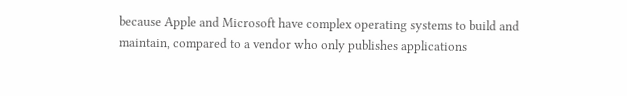because Apple and Microsoft have complex operating systems to build and maintain, compared to a vendor who only publishes applications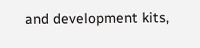and development kits,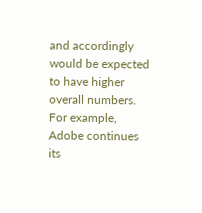and accordingly would be expected to have higher overall numbers. For example, Adobe continues its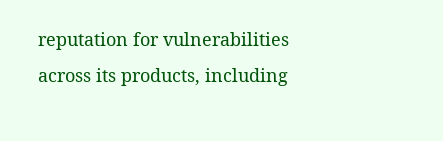reputation for vulnerabilities across its products, including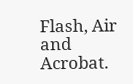Flash, Air and Acrobat.